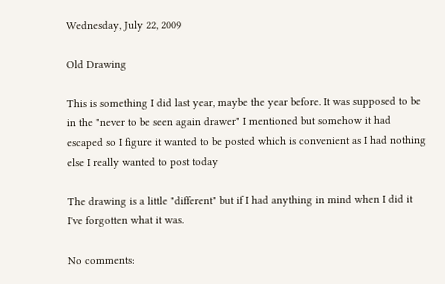Wednesday, July 22, 2009

Old Drawing

This is something I did last year, maybe the year before. It was supposed to be in the "never to be seen again drawer" I mentioned but somehow it had escaped so I figure it wanted to be posted which is convenient as I had nothing else I really wanted to post today

The drawing is a little "different" but if I had anything in mind when I did it I've forgotten what it was.

No comments: